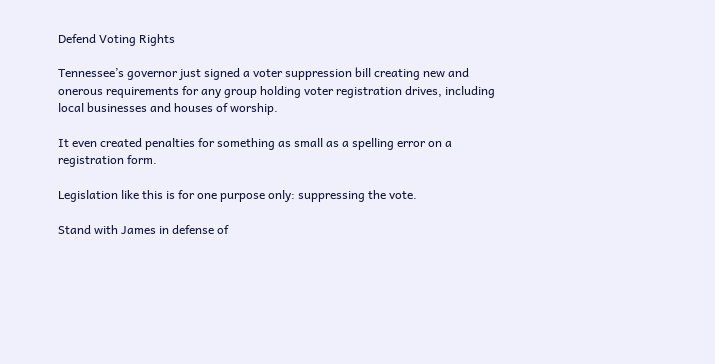Defend Voting Rights

Tennessee’s governor just signed a voter suppression bill creating new and onerous requirements for any group holding voter registration drives, including local businesses and houses of worship.

It even created penalties for something as small as a spelling error on a registration form.

Legislation like this is for one purpose only: suppressing the vote.

Stand with James in defense of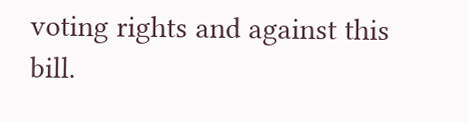voting rights and against this bill.